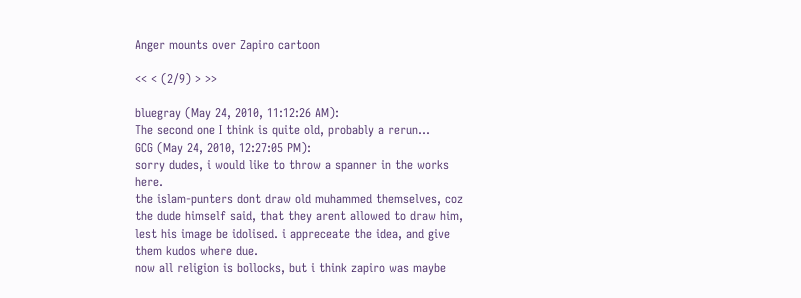Anger mounts over Zapiro cartoon

<< < (2/9) > >>

bluegray (May 24, 2010, 11:12:26 AM):
The second one I think is quite old, probably a rerun...
GCG (May 24, 2010, 12:27:05 PM):
sorry dudes, i would like to throw a spanner in the works here.
the islam-punters dont draw old muhammed themselves, coz the dude himself said, that they arent allowed to draw him, lest his image be idolised. i appreceate the idea, and give them kudos where due.
now all religion is bollocks, but i think zapiro was maybe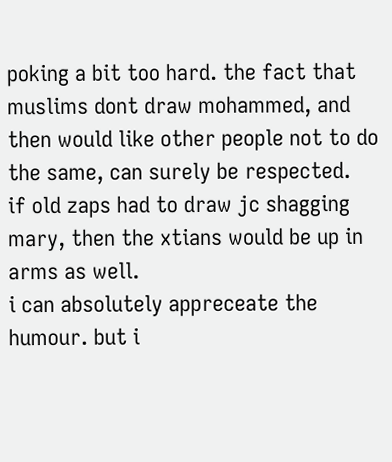poking a bit too hard. the fact that muslims dont draw mohammed, and then would like other people not to do the same, can surely be respected.
if old zaps had to draw jc shagging mary, then the xtians would be up in arms as well.
i can absolutely appreceate the humour. but i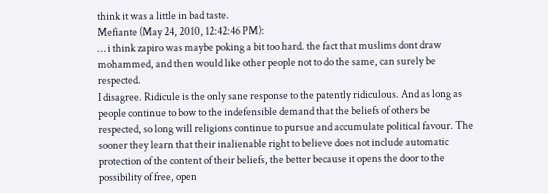think it was a little in bad taste.
Mefiante (May 24, 2010, 12:42:46 PM):
… i think zapiro was maybe poking a bit too hard. the fact that muslims dont draw mohammed, and then would like other people not to do the same, can surely be respected.
I disagree. Ridicule is the only sane response to the patently ridiculous. And as long as people continue to bow to the indefensible demand that the beliefs of others be respected, so long will religions continue to pursue and accumulate political favour. The sooner they learn that their inalienable right to believe does not include automatic protection of the content of their beliefs, the better because it opens the door to the possibility of free, open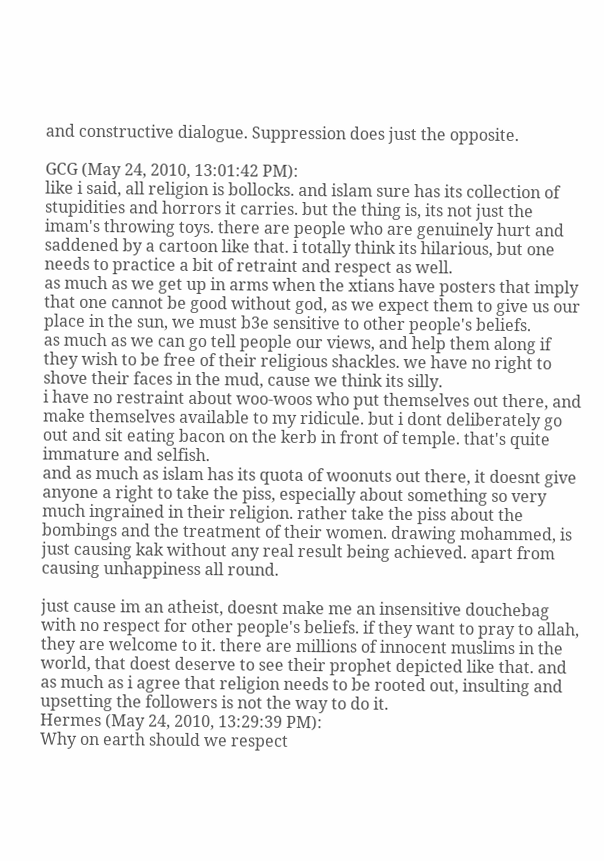and constructive dialogue. Suppression does just the opposite.

GCG (May 24, 2010, 13:01:42 PM):
like i said, all religion is bollocks. and islam sure has its collection of stupidities and horrors it carries. but the thing is, its not just the imam's throwing toys. there are people who are genuinely hurt and saddened by a cartoon like that. i totally think its hilarious, but one needs to practice a bit of retraint and respect as well.
as much as we get up in arms when the xtians have posters that imply that one cannot be good without god, as we expect them to give us our place in the sun, we must b3e sensitive to other people's beliefs.
as much as we can go tell people our views, and help them along if they wish to be free of their religious shackles. we have no right to shove their faces in the mud, cause we think its silly.
i have no restraint about woo-woos who put themselves out there, and make themselves available to my ridicule. but i dont deliberately go out and sit eating bacon on the kerb in front of temple. that's quite immature and selfish.
and as much as islam has its quota of woonuts out there, it doesnt give anyone a right to take the piss, especially about something so very much ingrained in their religion. rather take the piss about the bombings and the treatment of their women. drawing mohammed, is just causing kak without any real result being achieved. apart from causing unhappiness all round.

just cause im an atheist, doesnt make me an insensitive douchebag with no respect for other people's beliefs. if they want to pray to allah, they are welcome to it. there are millions of innocent muslims in the world, that doest deserve to see their prophet depicted like that. and as much as i agree that religion needs to be rooted out, insulting and upsetting the followers is not the way to do it.
Hermes (May 24, 2010, 13:29:39 PM):
Why on earth should we respect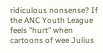ridiculous nonsense? If the ANC Youth League feels "hurt" when cartoons of wee Julius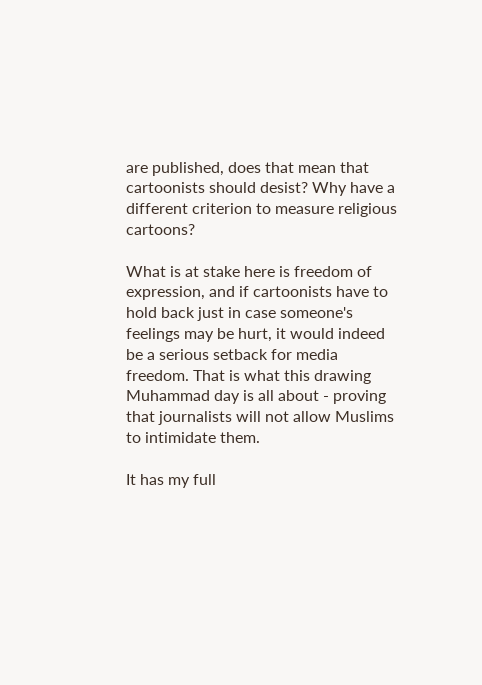are published, does that mean that cartoonists should desist? Why have a different criterion to measure religious cartoons?

What is at stake here is freedom of expression, and if cartoonists have to hold back just in case someone's feelings may be hurt, it would indeed be a serious setback for media freedom. That is what this drawing Muhammad day is all about - proving that journalists will not allow Muslims to intimidate them.

It has my full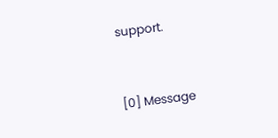support.


[0] Message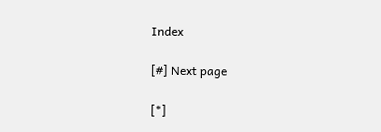Index

[#] Next page

[*]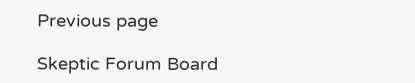Previous page

Skeptic Forum Board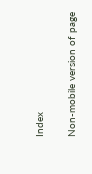Index

Non-mobile version of page